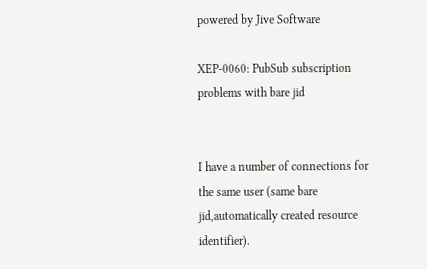powered by Jive Software

XEP-0060: PubSub subscription problems with bare jid


I have a number of connections for the same user (same bare jid,automatically created resource identifier).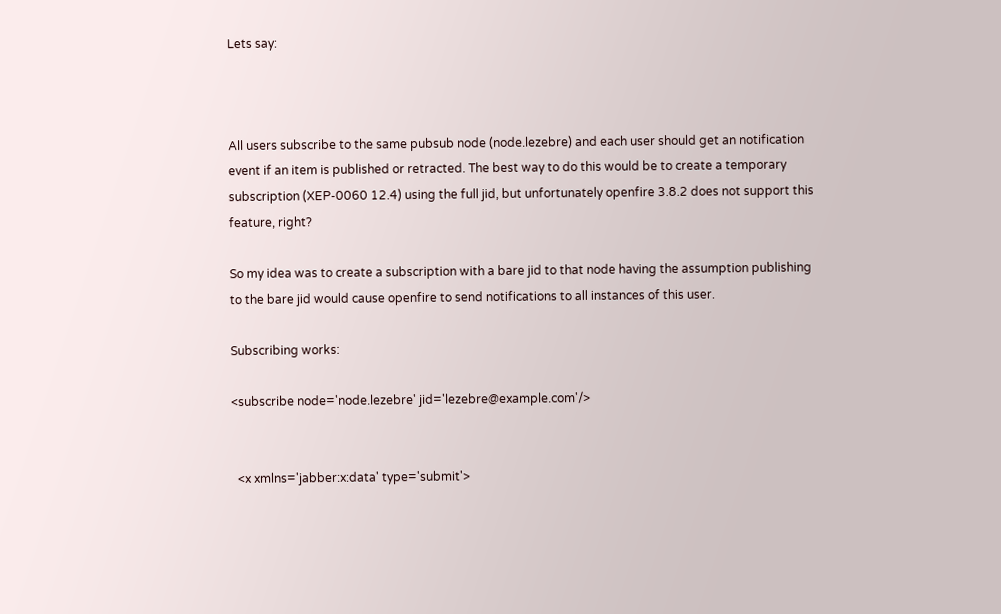Lets say:



All users subscribe to the same pubsub node (node.lezebre) and each user should get an notification event if an item is published or retracted. The best way to do this would be to create a temporary subscription (XEP-0060 12.4) using the full jid, but unfortunately openfire 3.8.2 does not support this feature, right?

So my idea was to create a subscription with a bare jid to that node having the assumption publishing to the bare jid would cause openfire to send notifications to all instances of this user.

Subscribing works:

<subscribe node='node.lezebre' jid='lezebre@example.com'/>


  <x xmlns='jabber:x:data' type='submit'>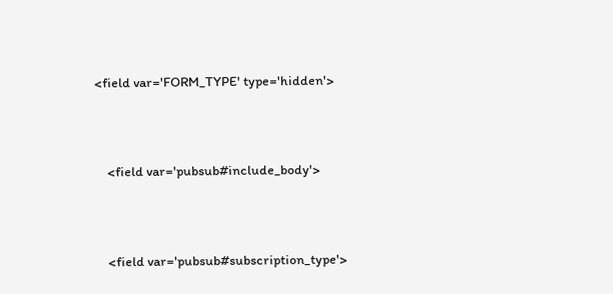<field var='FORM_TYPE' type='hidden'>



    <field var='pubsub#include_body'>



    <field var='pubsub#subscription_type'>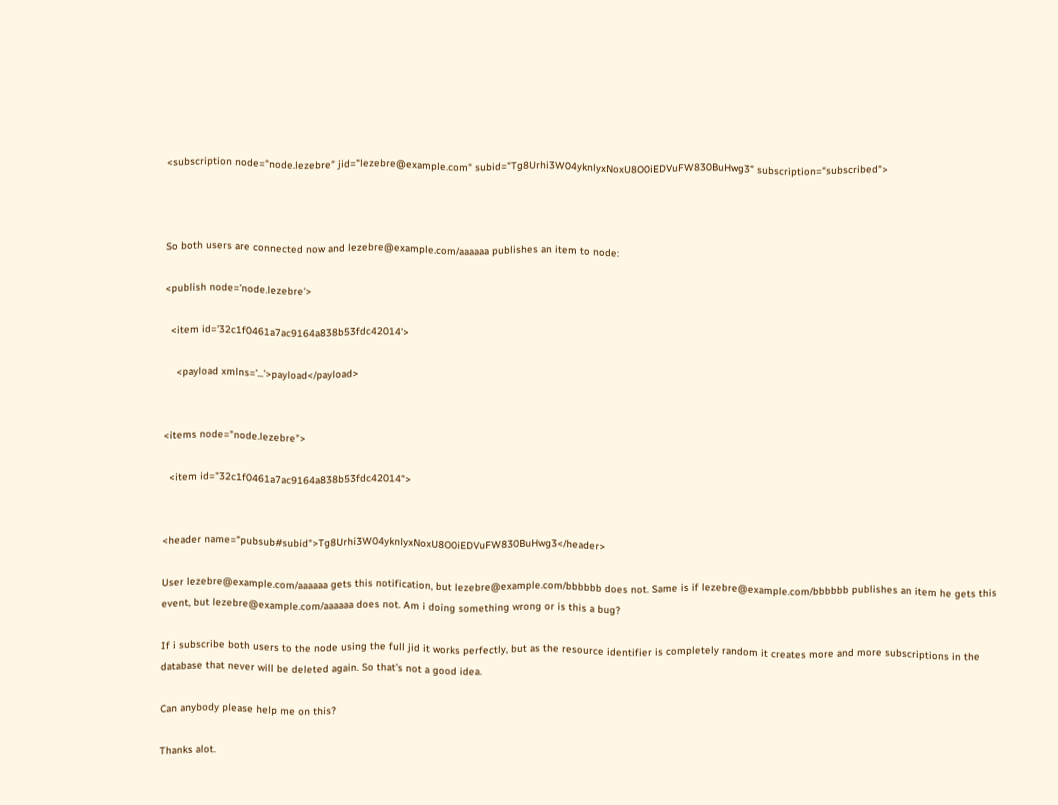<subscription node="node.lezebre" jid="lezebre@example.com" subid="Tg8Urhi3W04yknlyxNoxU8O0iEDVuFW830BuHwg3" subscription="subscribed">



So both users are connected now and lezebre@example.com/aaaaaa publishes an item to node:

<publish node='node.lezebre'>

  <item id='32c1f0461a7ac9164a838b53fdc42014'>

    <payload xmlns='...'>payload</payload>


<items node="node.lezebre">

  <item id="32c1f0461a7ac9164a838b53fdc42014">


<header name="pubsub#subid">Tg8Urhi3W04yknlyxNoxU8O0iEDVuFW830BuHwg3</header>

User lezebre@example.com/aaaaaa gets this notification, but lezebre@example.com/bbbbbb does not. Same is if lezebre@example.com/bbbbbb publishes an item he gets this event, but lezebre@example.com/aaaaaa does not. Am i doing something wrong or is this a bug?

If i subscribe both users to the node using the full jid it works perfectly, but as the resource identifier is completely random it creates more and more subscriptions in the database that never will be deleted again. So that’s not a good idea.

Can anybody please help me on this?

Thanks alot.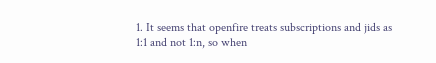1. It seems that openfire treats subscriptions and jids as 1:1 and not 1:n, so when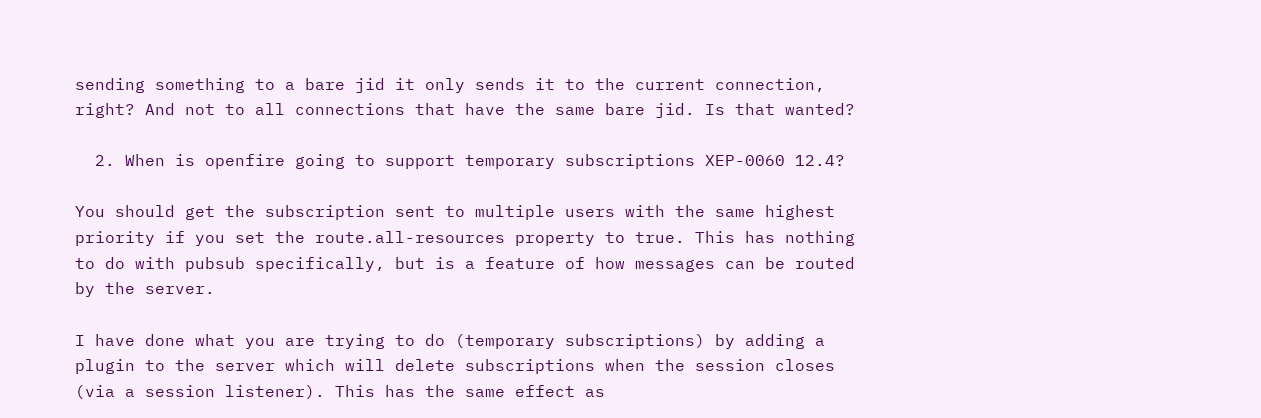sending something to a bare jid it only sends it to the current connection, right? And not to all connections that have the same bare jid. Is that wanted?

  2. When is openfire going to support temporary subscriptions XEP-0060 12.4?

You should get the subscription sent to multiple users with the same highest priority if you set the route.all-resources property to true. This has nothing to do with pubsub specifically, but is a feature of how messages can be routed by the server.

I have done what you are trying to do (temporary subscriptions) by adding a plugin to the server which will delete subscriptions when the session closes (via a session listener). This has the same effect as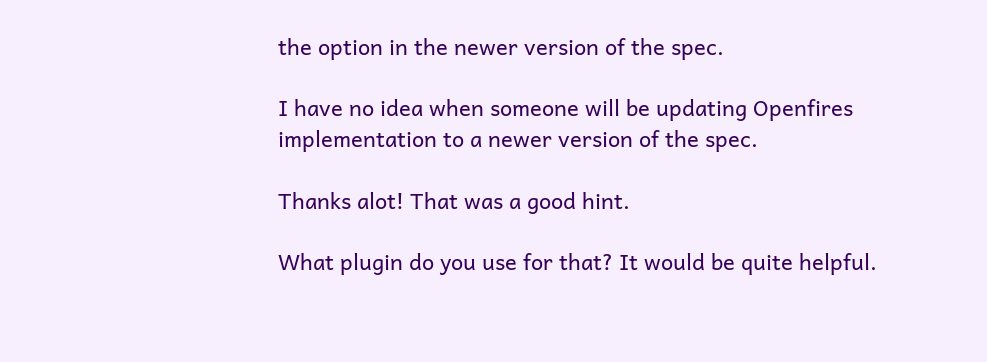the option in the newer version of the spec.

I have no idea when someone will be updating Openfires implementation to a newer version of the spec.

Thanks alot! That was a good hint.

What plugin do you use for that? It would be quite helpful.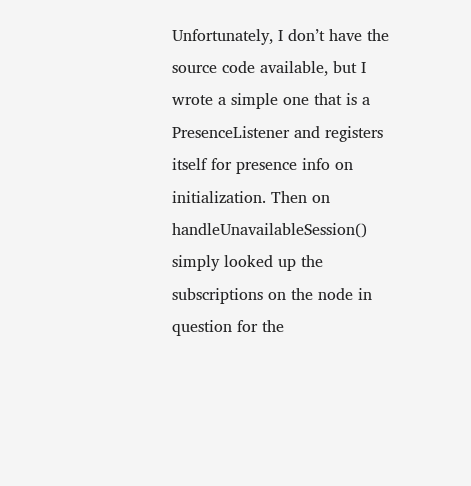Unfortunately, I don’t have the source code available, but I wrote a simple one that is a PresenceListener and registers itself for presence info on initialization. Then on handleUnavailableSession() simply looked up the subscriptions on the node in question for the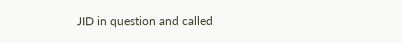JID in question and called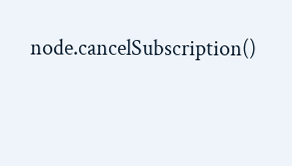node.cancelSubscription()